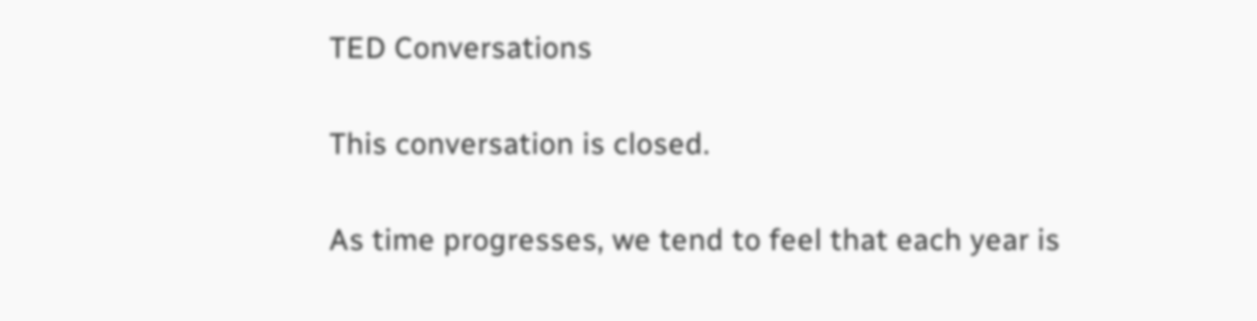TED Conversations

This conversation is closed.

As time progresses, we tend to feel that each year is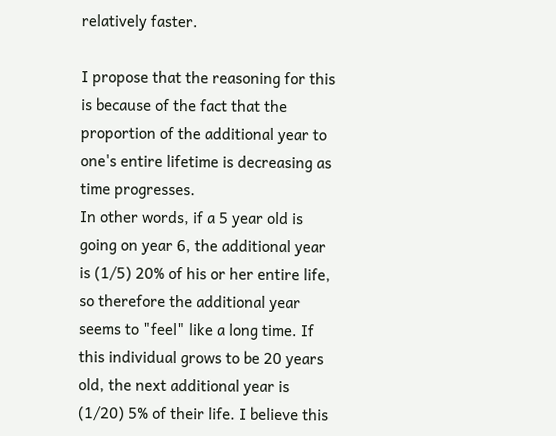relatively faster.

I propose that the reasoning for this is because of the fact that the proportion of the additional year to one's entire lifetime is decreasing as time progresses.
In other words, if a 5 year old is going on year 6, the additional year is (1/5) 20% of his or her entire life, so therefore the additional year seems to "feel" like a long time. If this individual grows to be 20 years old, the next additional year is (1/20) 5% of their life. I believe this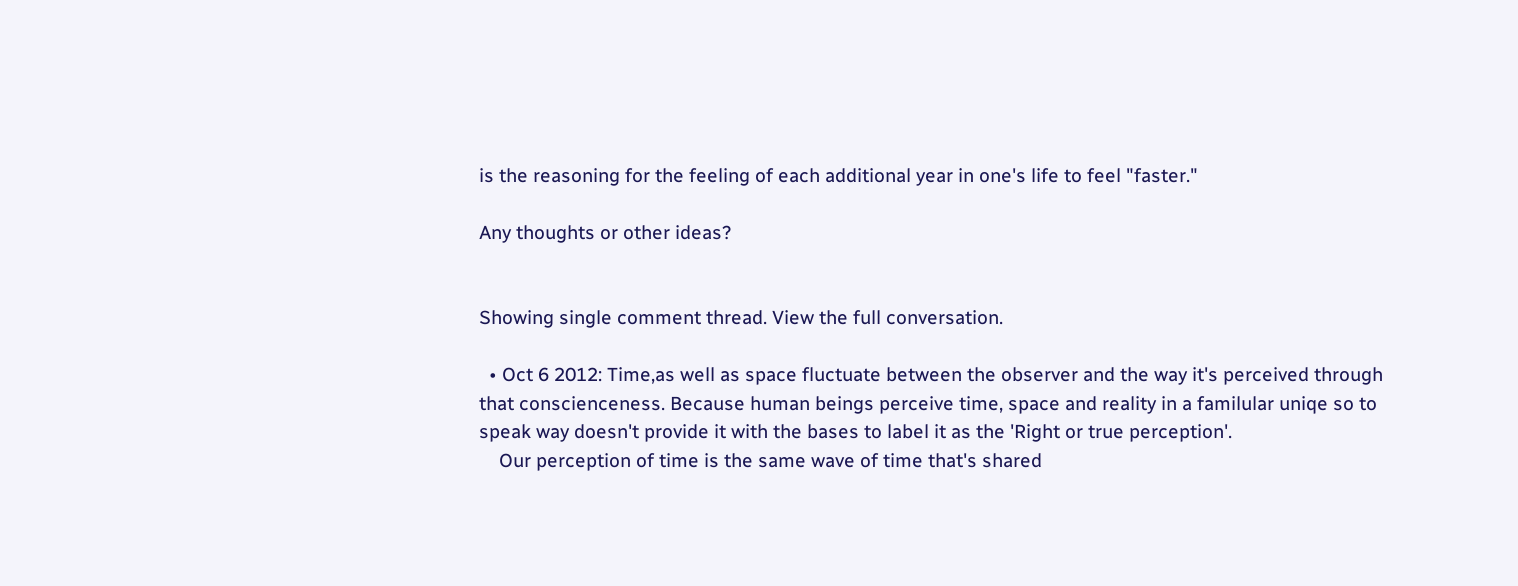is the reasoning for the feeling of each additional year in one's life to feel "faster."

Any thoughts or other ideas?


Showing single comment thread. View the full conversation.

  • Oct 6 2012: Time,as well as space fluctuate between the observer and the way it's perceived through that conscienceness. Because human beings perceive time, space and reality in a familular uniqe so to speak way doesn't provide it with the bases to label it as the 'Right or true perception'.
    Our perception of time is the same wave of time that's shared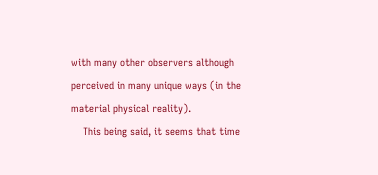with many other observers although perceived in many unique ways (in the material physical reality).
    This being said, it seems that time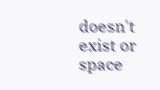doesn't exist or space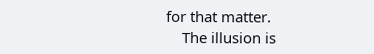for that matter.
    The illusion is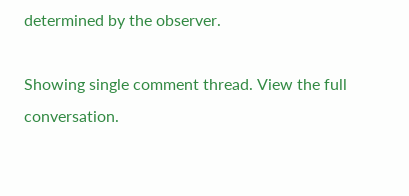determined by the observer.

Showing single comment thread. View the full conversation.